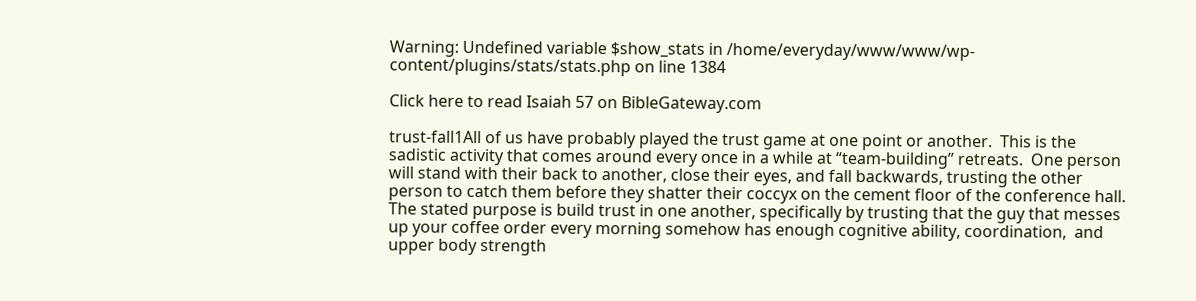Warning: Undefined variable $show_stats in /home/everyday/www/www/wp-content/plugins/stats/stats.php on line 1384

Click here to read Isaiah 57 on BibleGateway.com

trust-fall1All of us have probably played the trust game at one point or another.  This is the sadistic activity that comes around every once in a while at “team-building” retreats.  One person will stand with their back to another, close their eyes, and fall backwards, trusting the other person to catch them before they shatter their coccyx on the cement floor of the conference hall.  The stated purpose is build trust in one another, specifically by trusting that the guy that messes up your coffee order every morning somehow has enough cognitive ability, coordination,  and upper body strength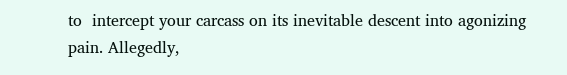to  intercept your carcass on its inevitable descent into agonizing pain. Allegedly,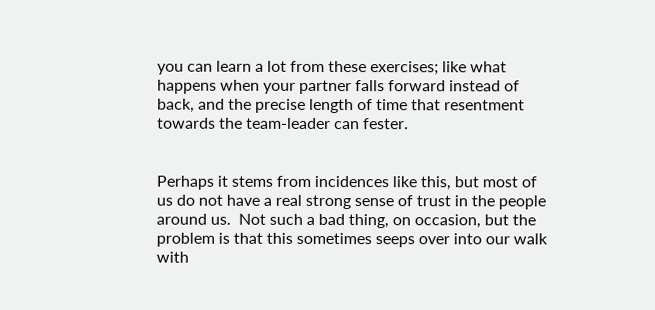you can learn a lot from these exercises; like what happens when your partner falls forward instead of back, and the precise length of time that resentment towards the team-leader can fester.


Perhaps it stems from incidences like this, but most of us do not have a real strong sense of trust in the people around us.  Not such a bad thing, on occasion, but the problem is that this sometimes seeps over into our walk with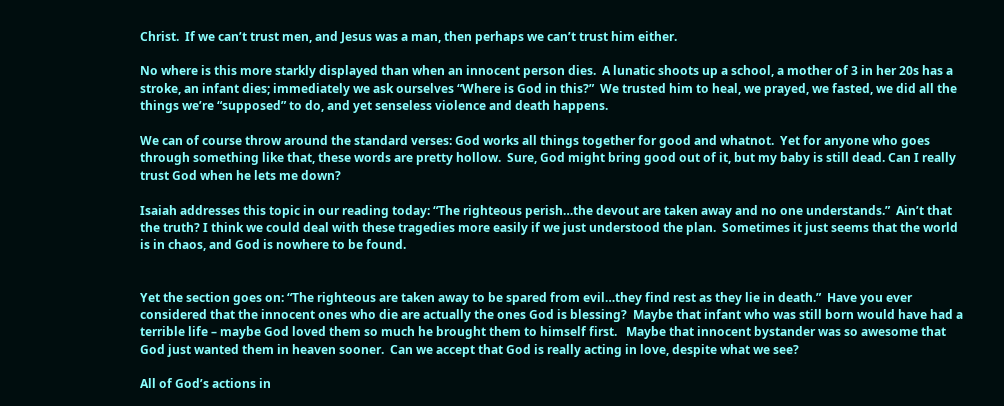Christ.  If we can’t trust men, and Jesus was a man, then perhaps we can’t trust him either.

No where is this more starkly displayed than when an innocent person dies.  A lunatic shoots up a school, a mother of 3 in her 20s has a stroke, an infant dies; immediately we ask ourselves “Where is God in this?”  We trusted him to heal, we prayed, we fasted, we did all the things we’re “supposed” to do, and yet senseless violence and death happens.

We can of course throw around the standard verses: God works all things together for good and whatnot.  Yet for anyone who goes through something like that, these words are pretty hollow.  Sure, God might bring good out of it, but my baby is still dead. Can I really trust God when he lets me down?

Isaiah addresses this topic in our reading today: “The righteous perish…the devout are taken away and no one understands.”  Ain’t that the truth? I think we could deal with these tragedies more easily if we just understood the plan.  Sometimes it just seems that the world is in chaos, and God is nowhere to be found.


Yet the section goes on: “The righteous are taken away to be spared from evil…they find rest as they lie in death.”  Have you ever considered that the innocent ones who die are actually the ones God is blessing?  Maybe that infant who was still born would have had a terrible life – maybe God loved them so much he brought them to himself first.   Maybe that innocent bystander was so awesome that God just wanted them in heaven sooner.  Can we accept that God is really acting in love, despite what we see?

All of God’s actions in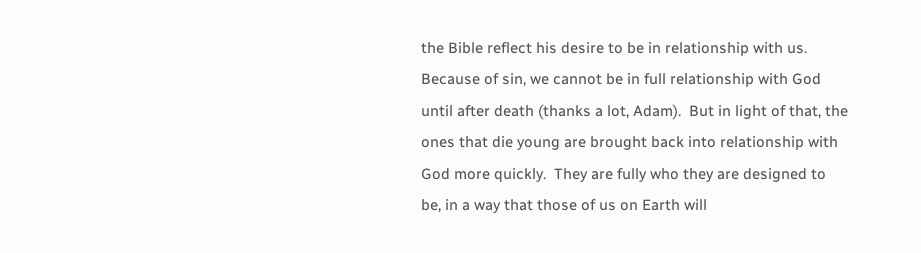the Bible reflect his desire to be in relationship with us.  Because of sin, we cannot be in full relationship with God until after death (thanks a lot, Adam).  But in light of that, the ones that die young are brought back into relationship with God more quickly.  They are fully who they are designed to be, in a way that those of us on Earth will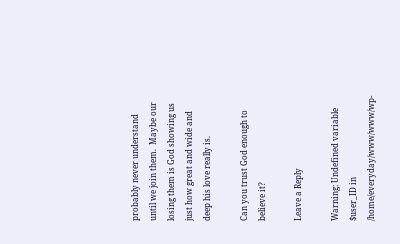probably never understand until we join them.  Maybe our losing them is God showing us just how great and wide and deep his love really is.

Can you trust God enough to believe it?

Leave a Reply

Warning: Undefined variable $user_ID in /home/everyday/www/www/wp-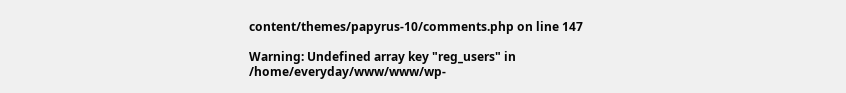content/themes/papyrus-10/comments.php on line 147

Warning: Undefined array key "reg_users" in /home/everyday/www/www/wp-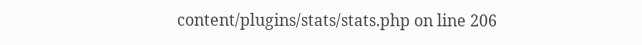content/plugins/stats/stats.php on line 206